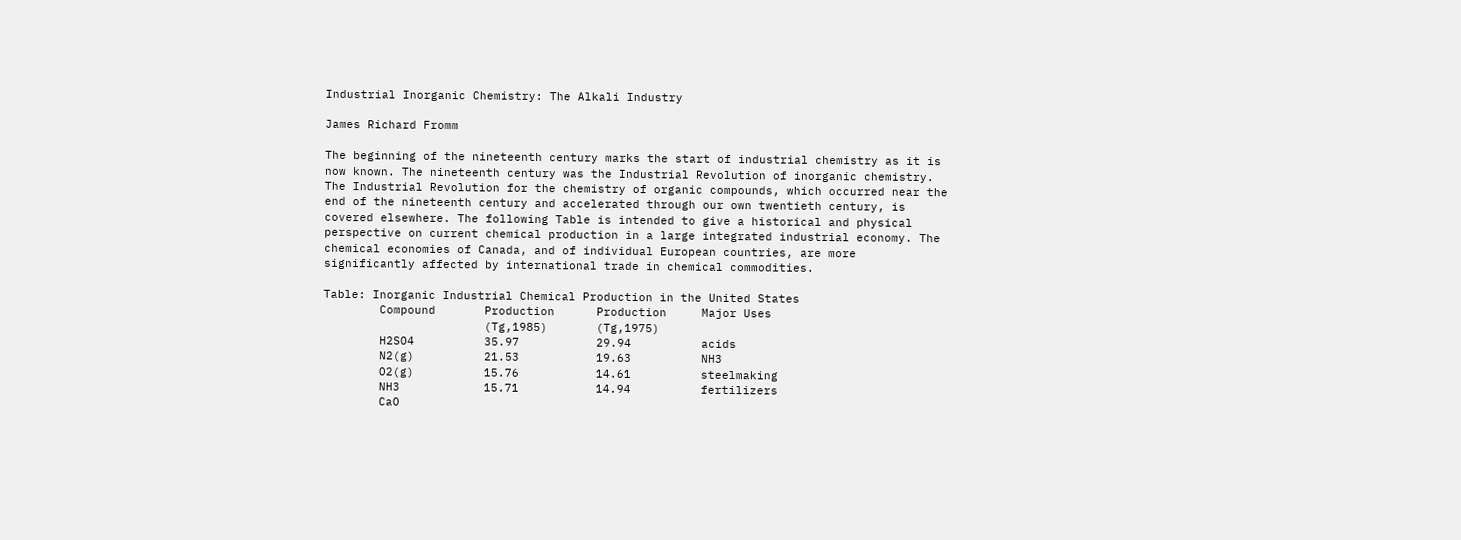Industrial Inorganic Chemistry: The Alkali Industry

James Richard Fromm

The beginning of the nineteenth century marks the start of industrial chemistry as it is now known. The nineteenth century was the Industrial Revolution of inorganic chemistry. The Industrial Revolution for the chemistry of organic compounds, which occurred near the end of the nineteenth century and accelerated through our own twentieth century, is covered elsewhere. The following Table is intended to give a historical and physical perspective on current chemical production in a large integrated industrial economy. The chemical economies of Canada, and of individual European countries, are more significantly affected by international trade in chemical commodities.

Table: Inorganic Industrial Chemical Production in the United States
        Compound       Production      Production     Major Uses
                       (Tg,1985)       (Tg,1975)
        H2SO4          35.97           29.94          acids
        N2(g)          21.53           19.63          NH3
        O2(g)          15.76           14.61          steelmaking
        NH3            15.71           14.94          fertilizers
        CaO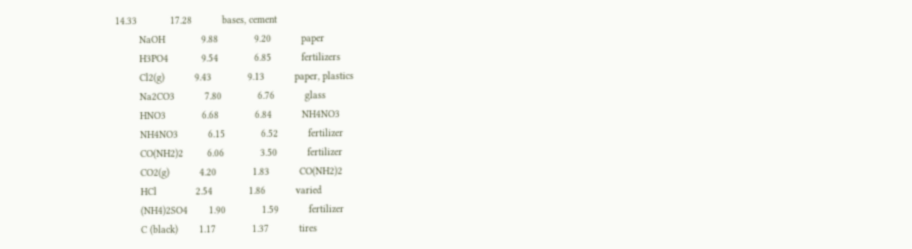14.33           17.28          bases, cement
        NaOH            9.88            9.20          paper
        H3PO4           9.54            6.85          fertilizers
        Cl2(g)          9.43            9.13          paper, plastics
        Na2CO3          7.80            6.76          glass
        HNO3            6.68            6.84          NH4NO3
        NH4NO3          6.15            6.52          fertilizer
        CO(NH2)2        6.06            3.50          fertilizer
        CO2(g)          4.20            1.83          CO(NH2)2
        HCl             2.54            1.86          varied
        (NH4)2SO4       1.90            1.59          fertilizer
        C (black)       1.17            1.37          tires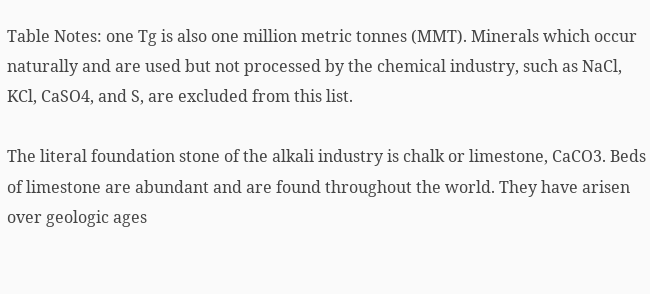Table Notes: one Tg is also one million metric tonnes (MMT). Minerals which occur naturally and are used but not processed by the chemical industry, such as NaCl, KCl, CaSO4, and S, are excluded from this list.

The literal foundation stone of the alkali industry is chalk or limestone, CaCO3. Beds of limestone are abundant and are found throughout the world. They have arisen over geologic ages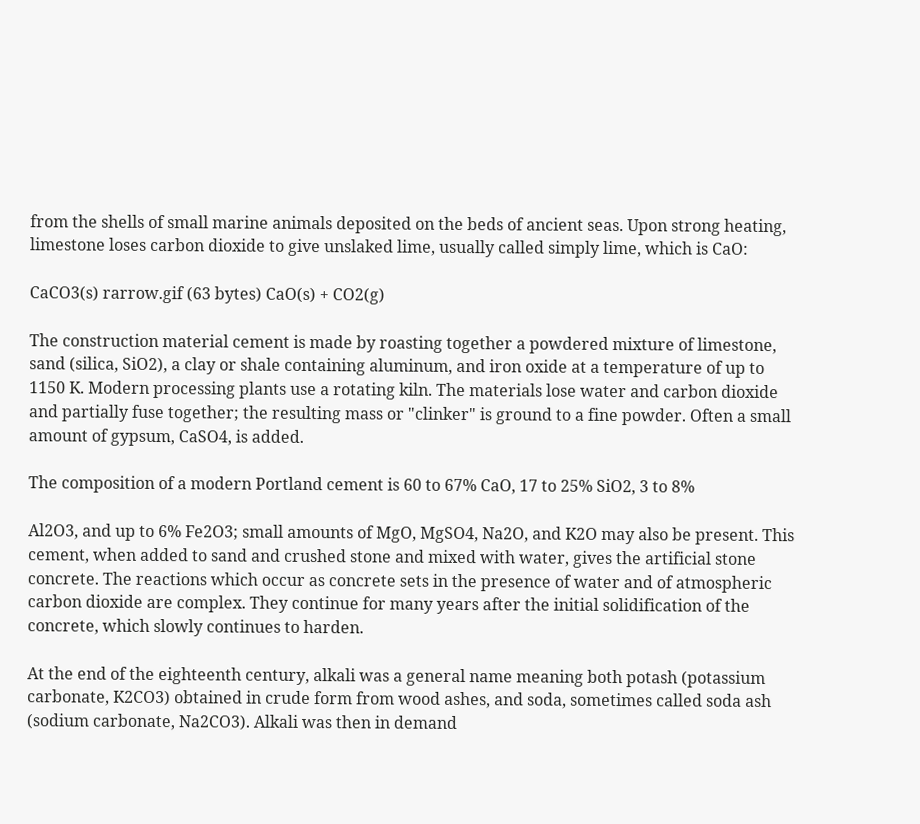from the shells of small marine animals deposited on the beds of ancient seas. Upon strong heating, limestone loses carbon dioxide to give unslaked lime, usually called simply lime, which is CaO:

CaCO3(s) rarrow.gif (63 bytes) CaO(s) + CO2(g)

The construction material cement is made by roasting together a powdered mixture of limestone, sand (silica, SiO2), a clay or shale containing aluminum, and iron oxide at a temperature of up to 1150 K. Modern processing plants use a rotating kiln. The materials lose water and carbon dioxide and partially fuse together; the resulting mass or "clinker" is ground to a fine powder. Often a small amount of gypsum, CaSO4, is added.

The composition of a modern Portland cement is 60 to 67% CaO, 17 to 25% SiO2, 3 to 8%

Al2O3, and up to 6% Fe2O3; small amounts of MgO, MgSO4, Na2O, and K2O may also be present. This cement, when added to sand and crushed stone and mixed with water, gives the artificial stone concrete. The reactions which occur as concrete sets in the presence of water and of atmospheric carbon dioxide are complex. They continue for many years after the initial solidification of the concrete, which slowly continues to harden.

At the end of the eighteenth century, alkali was a general name meaning both potash (potassium carbonate, K2CO3) obtained in crude form from wood ashes, and soda, sometimes called soda ash (sodium carbonate, Na2CO3). Alkali was then in demand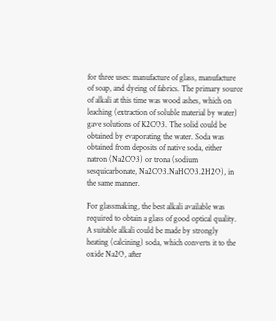for three uses: manufacture of glass, manufacture of soap, and dyeing of fabrics. The primary source of alkali at this time was wood ashes, which on leaching (extraction of soluble material by water) gave solutions of K2CO3. The solid could be obtained by evaporating the water. Soda was obtained from deposits of native soda, either natron (Na2CO3) or trona (sodium sesquicarbonate, Na2CO3.NaHCO3.2H2O), in the same manner.

For glassmaking, the best alkali available was required to obtain a glass of good optical quality. A suitable alkali could be made by strongly heating (calcining) soda, which converts it to the oxide Na2O, after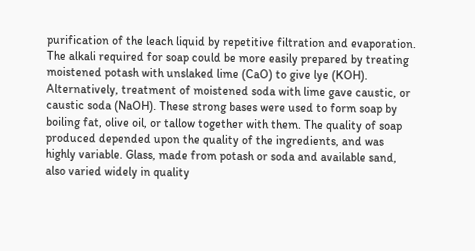purification of the leach liquid by repetitive filtration and evaporation. The alkali required for soap could be more easily prepared by treating moistened potash with unslaked lime (CaO) to give lye (KOH). Alternatively, treatment of moistened soda with lime gave caustic, or caustic soda (NaOH). These strong bases were used to form soap by boiling fat, olive oil, or tallow together with them. The quality of soap produced depended upon the quality of the ingredients, and was highly variable. Glass, made from potash or soda and available sand, also varied widely in quality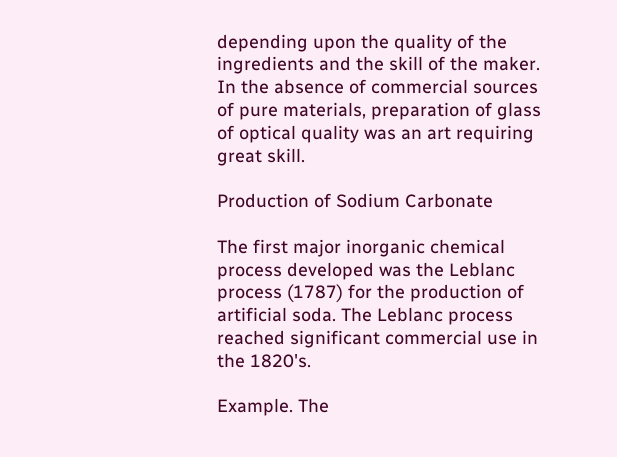depending upon the quality of the ingredients and the skill of the maker. In the absence of commercial sources of pure materials, preparation of glass of optical quality was an art requiring great skill.

Production of Sodium Carbonate

The first major inorganic chemical process developed was the Leblanc process (1787) for the production of artificial soda. The Leblanc process reached significant commercial use in the 1820's.

Example. The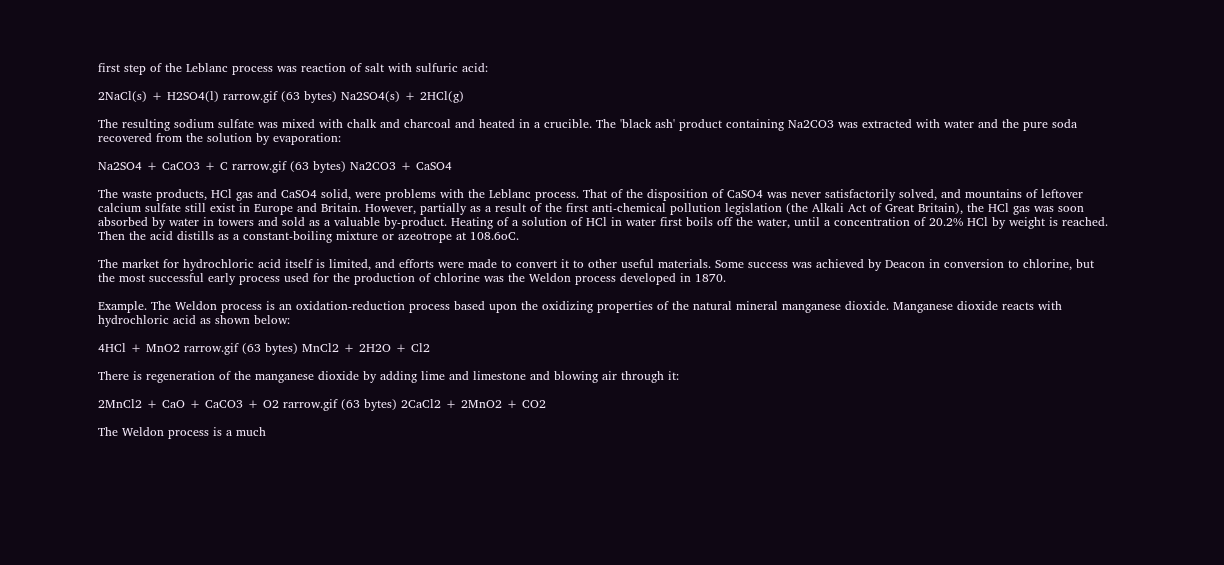first step of the Leblanc process was reaction of salt with sulfuric acid:

2NaCl(s) + H2SO4(l) rarrow.gif (63 bytes) Na2SO4(s) + 2HCl(g)

The resulting sodium sulfate was mixed with chalk and charcoal and heated in a crucible. The 'black ash' product containing Na2CO3 was extracted with water and the pure soda recovered from the solution by evaporation:

Na2SO4 + CaCO3 + C rarrow.gif (63 bytes) Na2CO3 + CaSO4

The waste products, HCl gas and CaSO4 solid, were problems with the Leblanc process. That of the disposition of CaSO4 was never satisfactorily solved, and mountains of leftover calcium sulfate still exist in Europe and Britain. However, partially as a result of the first anti-chemical pollution legislation (the Alkali Act of Great Britain), the HCl gas was soon absorbed by water in towers and sold as a valuable by-product. Heating of a solution of HCl in water first boils off the water, until a concentration of 20.2% HCl by weight is reached. Then the acid distills as a constant-boiling mixture or azeotrope at 108.6oC.

The market for hydrochloric acid itself is limited, and efforts were made to convert it to other useful materials. Some success was achieved by Deacon in conversion to chlorine, but the most successful early process used for the production of chlorine was the Weldon process developed in 1870.

Example. The Weldon process is an oxidation-reduction process based upon the oxidizing properties of the natural mineral manganese dioxide. Manganese dioxide reacts with hydrochloric acid as shown below:

4HCl + MnO2 rarrow.gif (63 bytes) MnCl2 + 2H2O + Cl2

There is regeneration of the manganese dioxide by adding lime and limestone and blowing air through it:

2MnCl2 + CaO + CaCO3 + O2 rarrow.gif (63 bytes) 2CaCl2 + 2MnO2 + CO2

The Weldon process is a much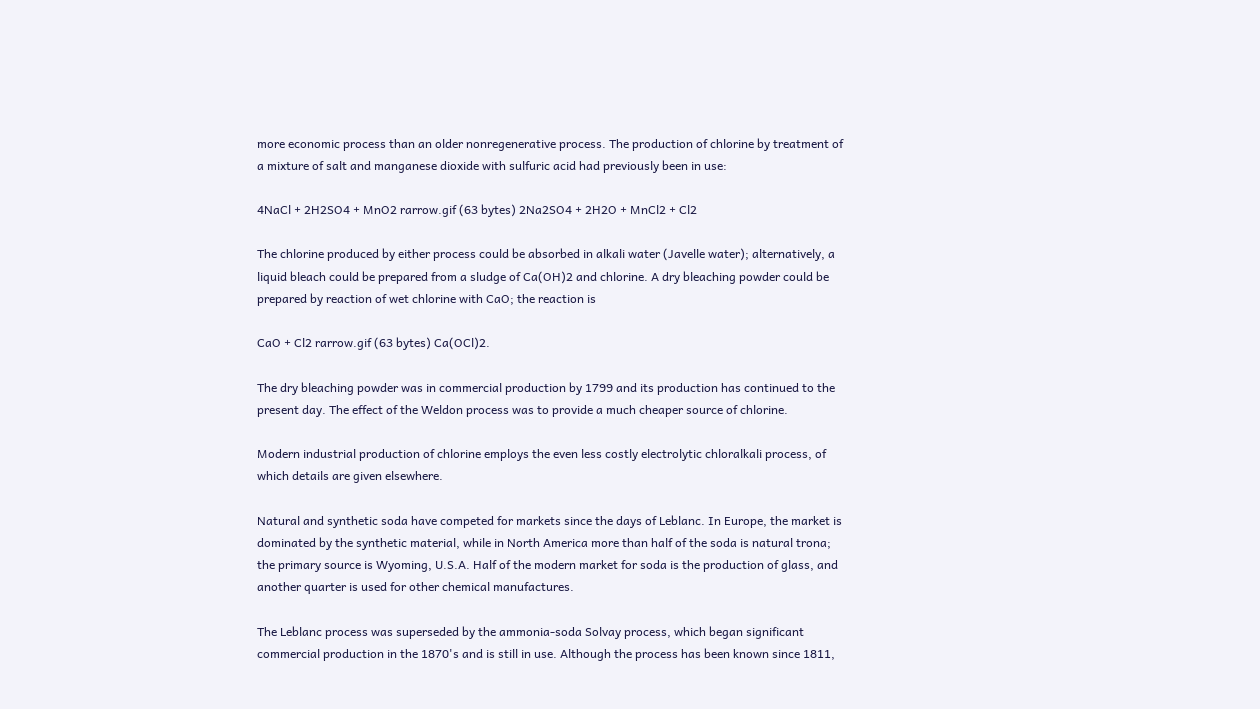more economic process than an older nonregenerative process. The production of chlorine by treatment of a mixture of salt and manganese dioxide with sulfuric acid had previously been in use:

4NaCl + 2H2SO4 + MnO2 rarrow.gif (63 bytes) 2Na2SO4 + 2H2O + MnCl2 + Cl2

The chlorine produced by either process could be absorbed in alkali water (Javelle water); alternatively, a liquid bleach could be prepared from a sludge of Ca(OH)2 and chlorine. A dry bleaching powder could be prepared by reaction of wet chlorine with CaO; the reaction is

CaO + Cl2 rarrow.gif (63 bytes) Ca(OCl)2.

The dry bleaching powder was in commercial production by 1799 and its production has continued to the present day. The effect of the Weldon process was to provide a much cheaper source of chlorine.

Modern industrial production of chlorine employs the even less costly electrolytic chloralkali process, of which details are given elsewhere.

Natural and synthetic soda have competed for markets since the days of Leblanc. In Europe, the market is dominated by the synthetic material, while in North America more than half of the soda is natural trona; the primary source is Wyoming, U.S.A. Half of the modern market for soda is the production of glass, and another quarter is used for other chemical manufactures.

The Leblanc process was superseded by the ammonia-soda Solvay process, which began significant commercial production in the 1870's and is still in use. Although the process has been known since 1811,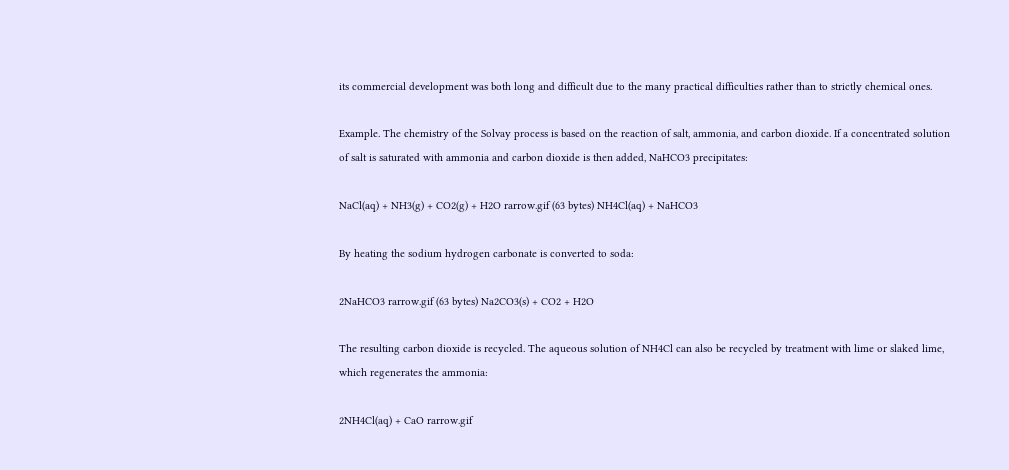its commercial development was both long and difficult due to the many practical difficulties rather than to strictly chemical ones.

Example. The chemistry of the Solvay process is based on the reaction of salt, ammonia, and carbon dioxide. If a concentrated solution of salt is saturated with ammonia and carbon dioxide is then added, NaHCO3 precipitates:

NaCl(aq) + NH3(g) + CO2(g) + H2O rarrow.gif (63 bytes) NH4Cl(aq) + NaHCO3

By heating the sodium hydrogen carbonate is converted to soda:

2NaHCO3 rarrow.gif (63 bytes) Na2CO3(s) + CO2 + H2O

The resulting carbon dioxide is recycled. The aqueous solution of NH4Cl can also be recycled by treatment with lime or slaked lime, which regenerates the ammonia:

2NH4Cl(aq) + CaO rarrow.gif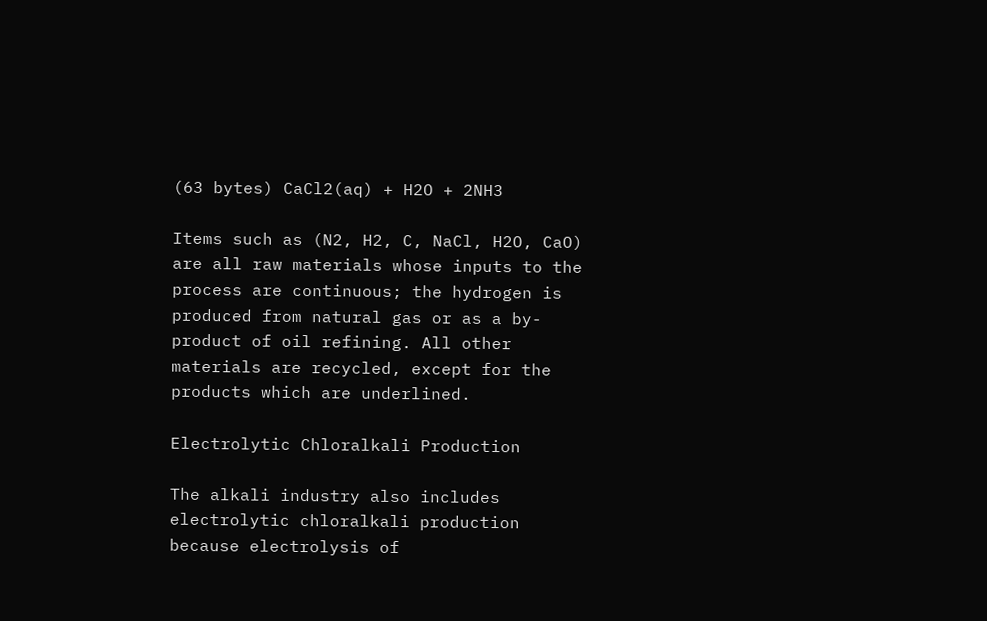(63 bytes) CaCl2(aq) + H2O + 2NH3

Items such as (N2, H2, C, NaCl, H2O, CaO) are all raw materials whose inputs to the process are continuous; the hydrogen is produced from natural gas or as a by-product of oil refining. All other materials are recycled, except for the products which are underlined.

Electrolytic Chloralkali Production

The alkali industry also includes electrolytic chloralkali production because electrolysis of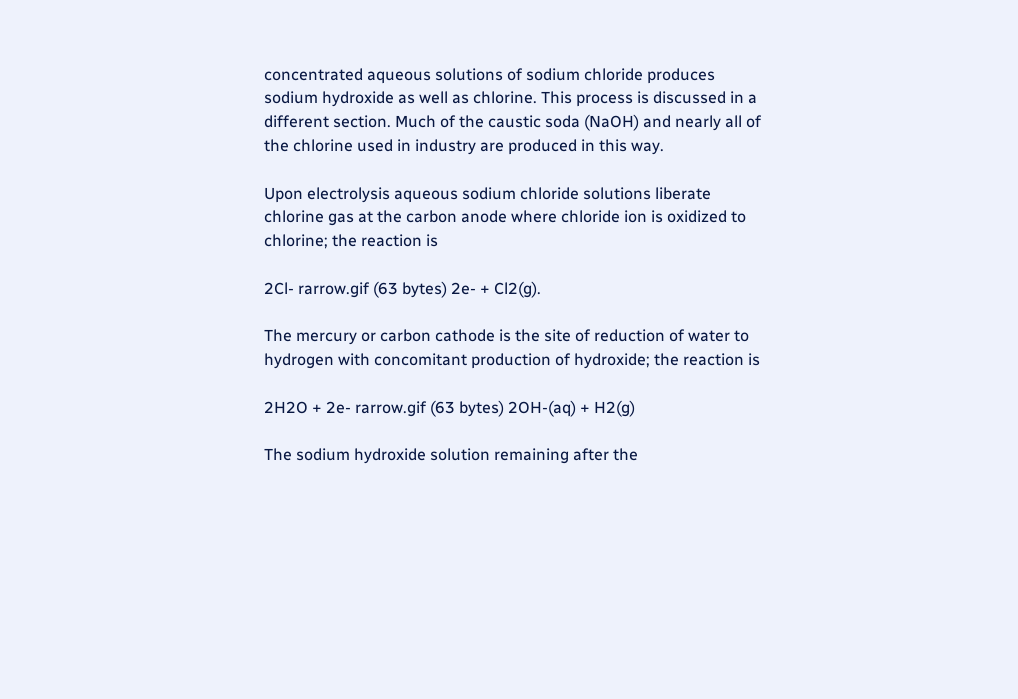concentrated aqueous solutions of sodium chloride produces sodium hydroxide as well as chlorine. This process is discussed in a different section. Much of the caustic soda (NaOH) and nearly all of the chlorine used in industry are produced in this way.

Upon electrolysis aqueous sodium chloride solutions liberate chlorine gas at the carbon anode where chloride ion is oxidized to chlorine; the reaction is

2Cl- rarrow.gif (63 bytes) 2e- + Cl2(g).

The mercury or carbon cathode is the site of reduction of water to hydrogen with concomitant production of hydroxide; the reaction is

2H2O + 2e- rarrow.gif (63 bytes) 2OH-(aq) + H2(g)

The sodium hydroxide solution remaining after the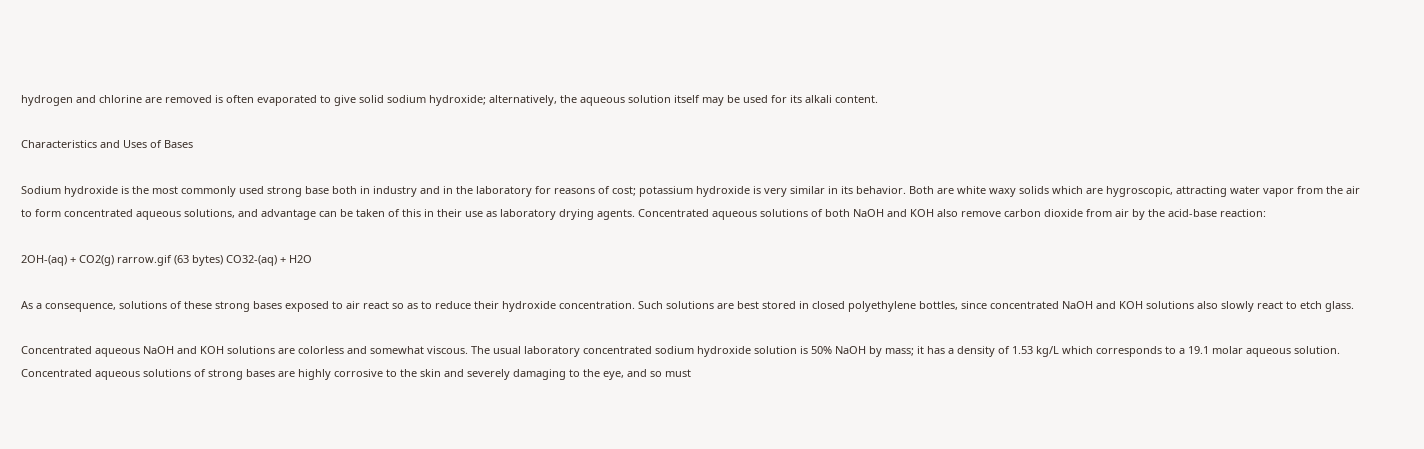hydrogen and chlorine are removed is often evaporated to give solid sodium hydroxide; alternatively, the aqueous solution itself may be used for its alkali content.

Characteristics and Uses of Bases

Sodium hydroxide is the most commonly used strong base both in industry and in the laboratory for reasons of cost; potassium hydroxide is very similar in its behavior. Both are white waxy solids which are hygroscopic, attracting water vapor from the air to form concentrated aqueous solutions, and advantage can be taken of this in their use as laboratory drying agents. Concentrated aqueous solutions of both NaOH and KOH also remove carbon dioxide from air by the acid-base reaction:

2OH-(aq) + CO2(g) rarrow.gif (63 bytes) CO32-(aq) + H2O

As a consequence, solutions of these strong bases exposed to air react so as to reduce their hydroxide concentration. Such solutions are best stored in closed polyethylene bottles, since concentrated NaOH and KOH solutions also slowly react to etch glass.

Concentrated aqueous NaOH and KOH solutions are colorless and somewhat viscous. The usual laboratory concentrated sodium hydroxide solution is 50% NaOH by mass; it has a density of 1.53 kg/L which corresponds to a 19.1 molar aqueous solution. Concentrated aqueous solutions of strong bases are highly corrosive to the skin and severely damaging to the eye, and so must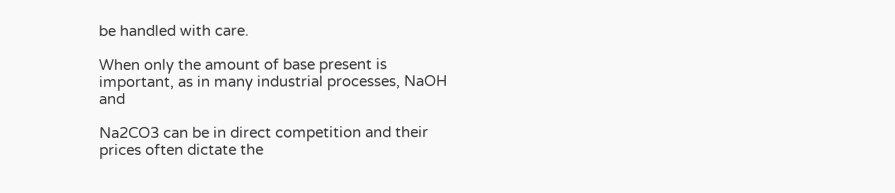be handled with care.

When only the amount of base present is important, as in many industrial processes, NaOH and

Na2CO3 can be in direct competition and their prices often dictate the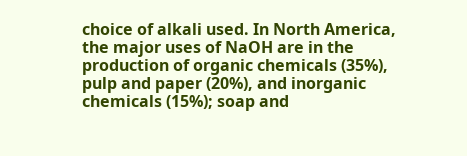choice of alkali used. In North America, the major uses of NaOH are in the production of organic chemicals (35%), pulp and paper (20%), and inorganic chemicals (15%); soap and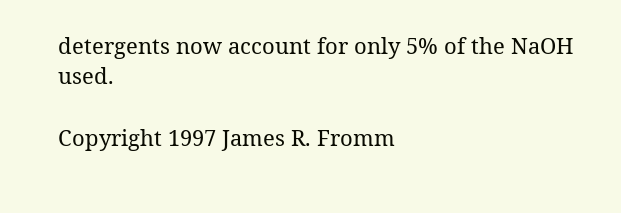detergents now account for only 5% of the NaOH used.

Copyright 1997 James R. Fromm